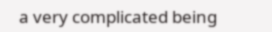a very complicated being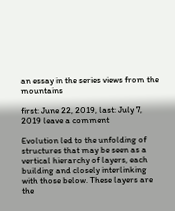an essay in the series views from the mountains

first: June 22, 2019, last: July 7, 2019 leave a comment

Evolution led to the unfolding of structures that may be seen as a vertical hierarchy of layers, each building and closely interlinking with those below. These layers are the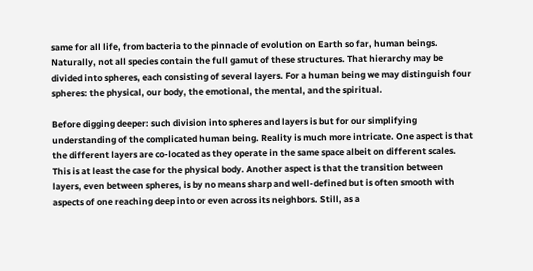same for all life, from bacteria to the pinnacle of evolution on Earth so far, human beings. Naturally, not all species contain the full gamut of these structures. That hierarchy may be divided into spheres, each consisting of several layers. For a human being we may distinguish four spheres: the physical, our body, the emotional, the mental, and the spiritual.

Before digging deeper: such division into spheres and layers is but for our simplifying understanding of the complicated human being. Reality is much more intricate. One aspect is that the different layers are co-located as they operate in the same space albeit on different scales. This is at least the case for the physical body. Another aspect is that the transition between layers, even between spheres, is by no means sharp and well-defined but is often smooth with aspects of one reaching deep into or even across its neighbors. Still, as a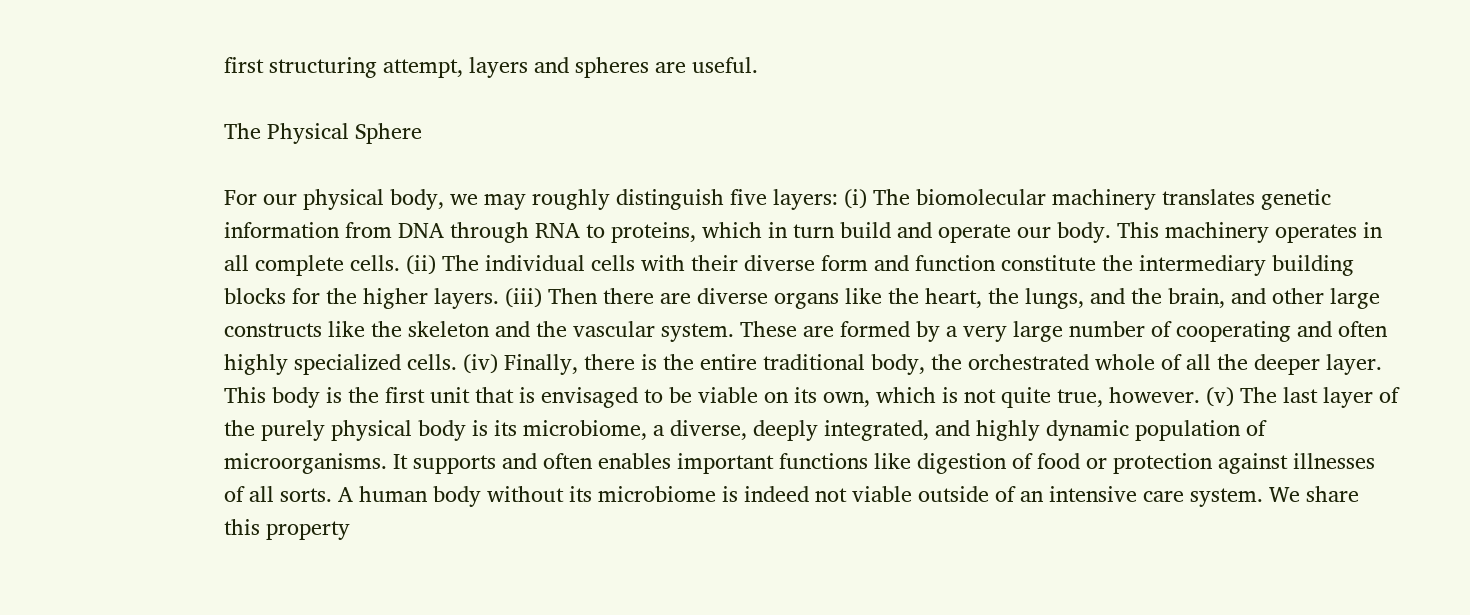first structuring attempt, layers and spheres are useful.

The Physical Sphere

For our physical body, we may roughly distinguish five layers: (i) The biomolecular machinery translates genetic information from DNA through RNA to proteins, which in turn build and operate our body. This machinery operates in all complete cells. (ii) The individual cells with their diverse form and function constitute the intermediary building blocks for the higher layers. (iii) Then there are diverse organs like the heart, the lungs, and the brain, and other large constructs like the skeleton and the vascular system. These are formed by a very large number of cooperating and often highly specialized cells. (iv) Finally, there is the entire traditional body, the orchestrated whole of all the deeper layer. This body is the first unit that is envisaged to be viable on its own, which is not quite true, however. (v) The last layer of the purely physical body is its microbiome, a diverse, deeply integrated, and highly dynamic population of microorganisms. It supports and often enables important functions like digestion of food or protection against illnesses of all sorts. A human body without its microbiome is indeed not viable outside of an intensive care system. We share this property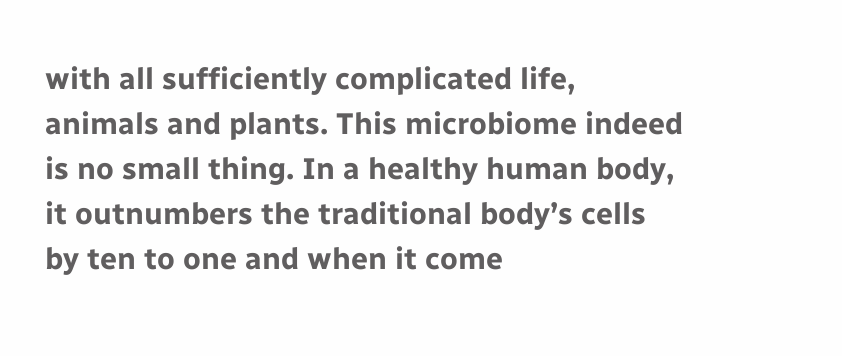with all sufficiently complicated life, animals and plants. This microbiome indeed is no small thing. In a healthy human body, it outnumbers the traditional body’s cells by ten to one and when it come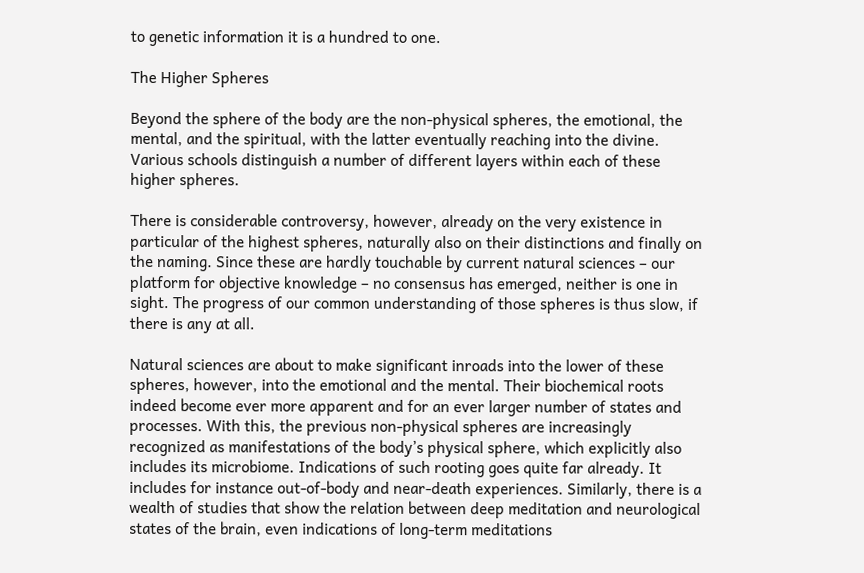to genetic information it is a hundred to one.

The Higher Spheres

Beyond the sphere of the body are the non-physical spheres, the emotional, the mental, and the spiritual, with the latter eventually reaching into the divine. Various schools distinguish a number of different layers within each of these higher spheres.

There is considerable controversy, however, already on the very existence in particular of the highest spheres, naturally also on their distinctions and finally on the naming. Since these are hardly touchable by current natural sciences – our platform for objective knowledge – no consensus has emerged, neither is one in sight. The progress of our common understanding of those spheres is thus slow, if there is any at all.

Natural sciences are about to make significant inroads into the lower of these spheres, however, into the emotional and the mental. Their biochemical roots indeed become ever more apparent and for an ever larger number of states and processes. With this, the previous non-physical spheres are increasingly recognized as manifestations of the body’s physical sphere, which explicitly also includes its microbiome. Indications of such rooting goes quite far already. It includes for instance out-of-body and near-death experiences. Similarly, there is a wealth of studies that show the relation between deep meditation and neurological states of the brain, even indications of long-term meditations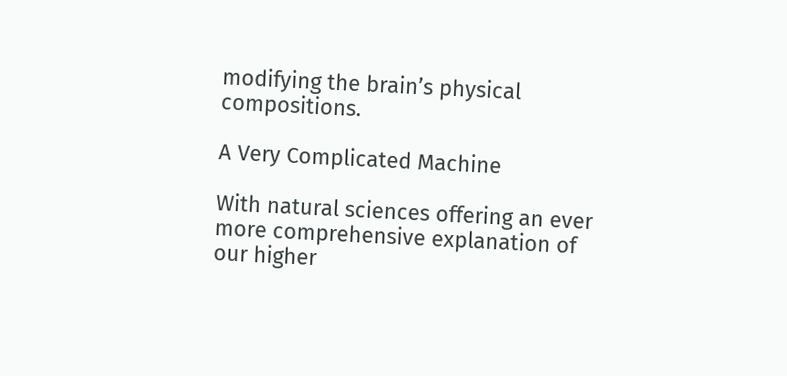modifying the brain’s physical compositions.

A Very Complicated Machine

With natural sciences offering an ever more comprehensive explanation of our higher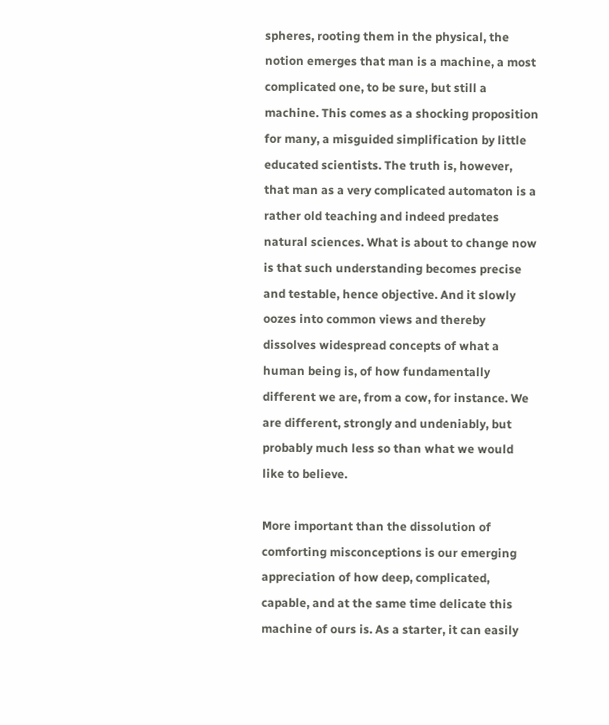spheres, rooting them in the physical, the notion emerges that man is a machine, a most complicated one, to be sure, but still a machine. This comes as a shocking proposition for many, a misguided simplification by little educated scientists. The truth is, however, that man as a very complicated automaton is a rather old teaching and indeed predates natural sciences. What is about to change now is that such understanding becomes precise and testable, hence objective. And it slowly oozes into common views and thereby dissolves widespread concepts of what a human being is, of how fundamentally different we are, from a cow, for instance. We are different, strongly and undeniably, but probably much less so than what we would like to believe.

More important than the dissolution of comforting misconceptions is our emerging appreciation of how deep, complicated, capable, and at the same time delicate this machine of ours is. As a starter, it can easily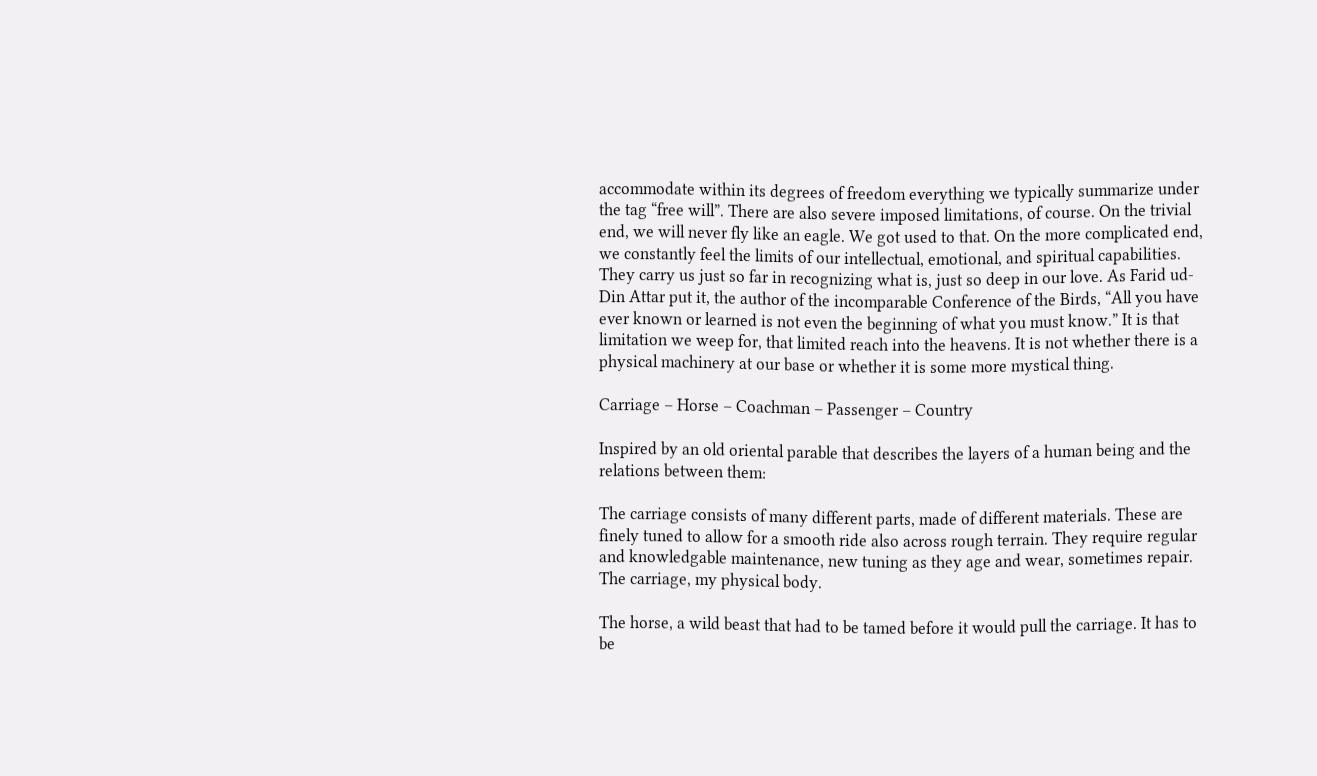accommodate within its degrees of freedom everything we typically summarize under the tag “free will”. There are also severe imposed limitations, of course. On the trivial end, we will never fly like an eagle. We got used to that. On the more complicated end, we constantly feel the limits of our intellectual, emotional, and spiritual capabilities. They carry us just so far in recognizing what is, just so deep in our love. As Farid ud-Din Attar put it, the author of the incomparable Conference of the Birds, “All you have ever known or learned is not even the beginning of what you must know.” It is that limitation we weep for, that limited reach into the heavens. It is not whether there is a physical machinery at our base or whether it is some more mystical thing.

Carriage – Horse – Coachman – Passenger – Country

Inspired by an old oriental parable that describes the layers of a human being and the relations between them:

The carriage consists of many different parts, made of different materials. These are finely tuned to allow for a smooth ride also across rough terrain. They require regular and knowledgable maintenance, new tuning as they age and wear, sometimes repair. The carriage, my physical body.

The horse, a wild beast that had to be tamed before it would pull the carriage. It has to be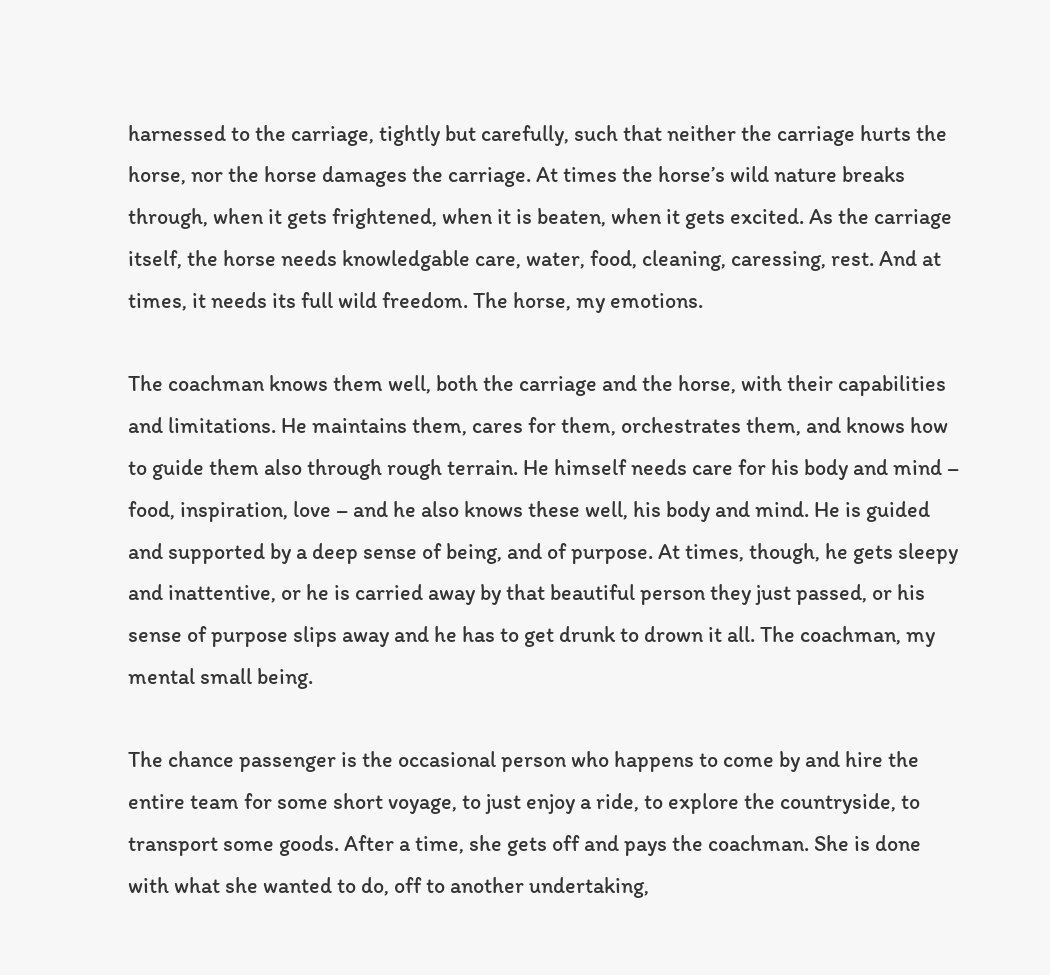harnessed to the carriage, tightly but carefully, such that neither the carriage hurts the horse, nor the horse damages the carriage. At times the horse’s wild nature breaks through, when it gets frightened, when it is beaten, when it gets excited. As the carriage itself, the horse needs knowledgable care, water, food, cleaning, caressing, rest. And at times, it needs its full wild freedom. The horse, my emotions.

The coachman knows them well, both the carriage and the horse, with their capabilities and limitations. He maintains them, cares for them, orchestrates them, and knows how to guide them also through rough terrain. He himself needs care for his body and mind – food, inspiration, love – and he also knows these well, his body and mind. He is guided and supported by a deep sense of being, and of purpose. At times, though, he gets sleepy and inattentive, or he is carried away by that beautiful person they just passed, or his sense of purpose slips away and he has to get drunk to drown it all. The coachman, my mental small being.

The chance passenger is the occasional person who happens to come by and hire the entire team for some short voyage, to just enjoy a ride, to explore the countryside, to transport some goods. After a time, she gets off and pays the coachman. She is done with what she wanted to do, off to another undertaking,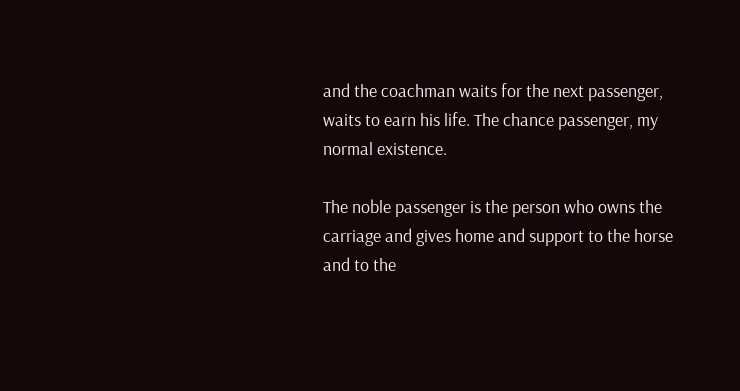and the coachman waits for the next passenger, waits to earn his life. The chance passenger, my normal existence.

The noble passenger is the person who owns the carriage and gives home and support to the horse and to the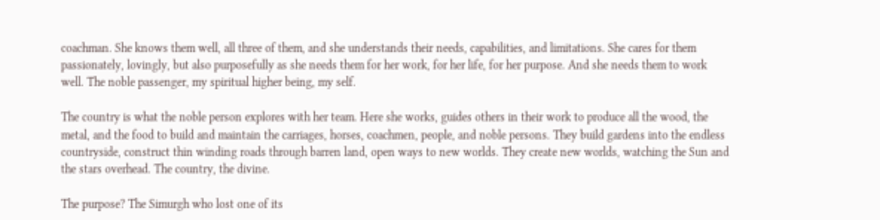coachman. She knows them well, all three of them, and she understands their needs, capabilities, and limitations. She cares for them passionately, lovingly, but also purposefully as she needs them for her work, for her life, for her purpose. And she needs them to work well. The noble passenger, my spiritual higher being, my self.

The country is what the noble person explores with her team. Here she works, guides others in their work to produce all the wood, the metal, and the food to build and maintain the carriages, horses, coachmen, people, and noble persons. They build gardens into the endless countryside, construct thin winding roads through barren land, open ways to new worlds. They create new worlds, watching the Sun and the stars overhead. The country, the divine.

The purpose? The Simurgh who lost one of its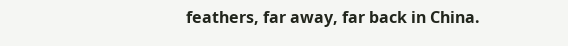feathers, far away, far back in China.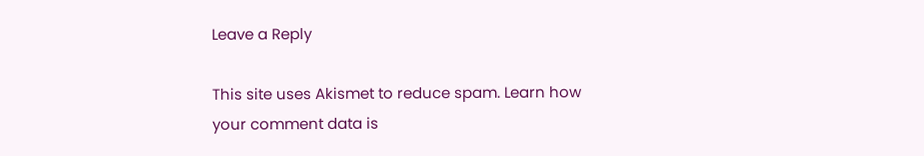Leave a Reply

This site uses Akismet to reduce spam. Learn how your comment data is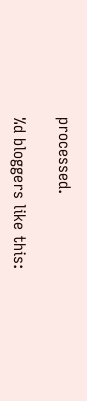processed.

%d bloggers like this: